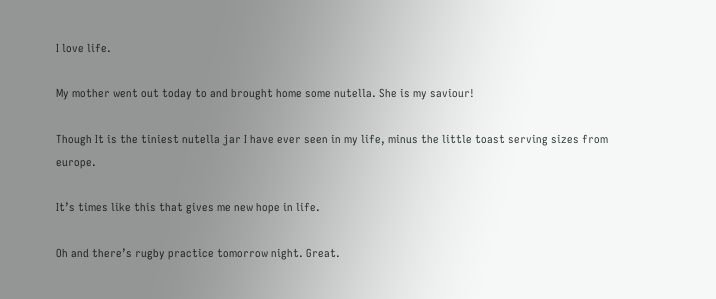I love life.

My mother went out today to and brought home some nutella. She is my saviour!

Though It is the tiniest nutella jar I have ever seen in my life, minus the little toast serving sizes from europe.

It’s times like this that gives me new hope in life.

Oh and there’s rugby practice tomorrow night. Great.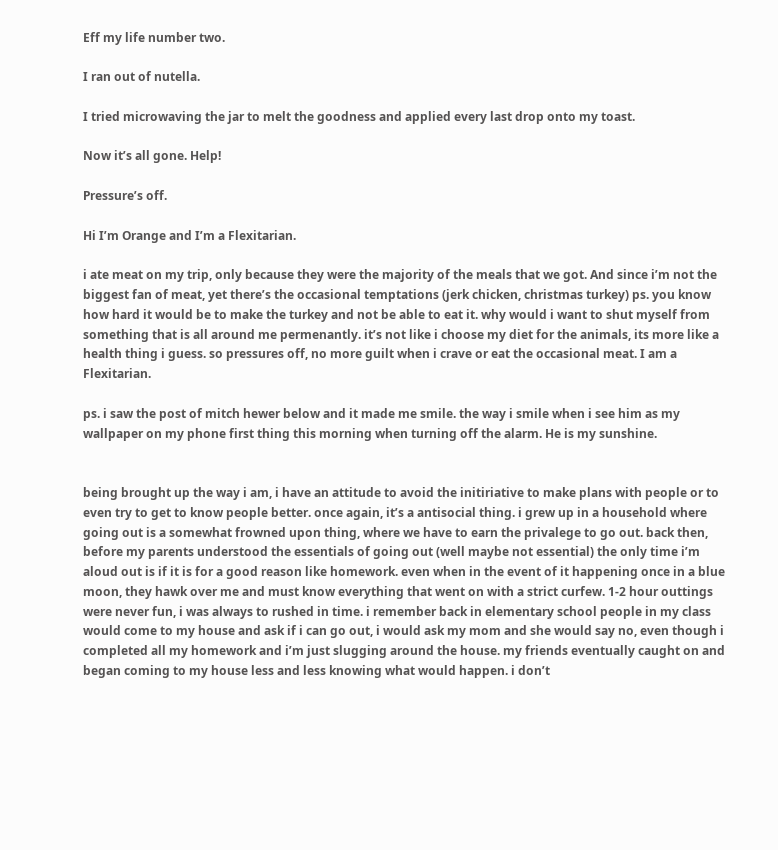Eff my life number two.

I ran out of nutella.

I tried microwaving the jar to melt the goodness and applied every last drop onto my toast.

Now it’s all gone. Help!

Pressure’s off.

Hi I’m Orange and I’m a Flexitarian.

i ate meat on my trip, only because they were the majority of the meals that we got. And since i’m not the biggest fan of meat, yet there’s the occasional temptations (jerk chicken, christmas turkey) ps. you know how hard it would be to make the turkey and not be able to eat it. why would i want to shut myself from something that is all around me permenantly. it’s not like i choose my diet for the animals, its more like a health thing i guess. so pressures off, no more guilt when i crave or eat the occasional meat. I am a Flexitarian.

ps. i saw the post of mitch hewer below and it made me smile. the way i smile when i see him as my wallpaper on my phone first thing this morning when turning off the alarm. He is my sunshine.


being brought up the way i am, i have an attitude to avoid the initiriative to make plans with people or to even try to get to know people better. once again, it’s a antisocial thing. i grew up in a household where going out is a somewhat frowned upon thing, where we have to earn the privalege to go out. back then, before my parents understood the essentials of going out (well maybe not essential) the only time i’m aloud out is if it is for a good reason like homework. even when in the event of it happening once in a blue moon, they hawk over me and must know everything that went on with a strict curfew. 1-2 hour outtings were never fun, i was always to rushed in time. i remember back in elementary school people in my class would come to my house and ask if i can go out, i would ask my mom and she would say no, even though i completed all my homework and i’m just slugging around the house. my friends eventually caught on and began coming to my house less and less knowing what would happen. i don’t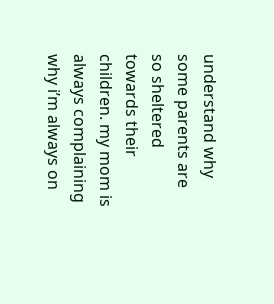understand why some parents are so sheltered towards their children. my mom is always complaining why i’m always on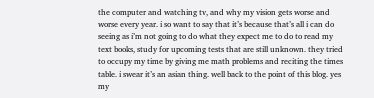the computer and watching tv, and why my vision gets worse and worse every year. i so want to say that it’s because that’s all i can do seeing as i’m not going to do what they expect me to do to read my text books, study for upcoming tests that are still unknown. they tried to occupy my time by giving me math problems and reciting the times table. i swear it’s an asian thing. well back to the point of this blog. yes my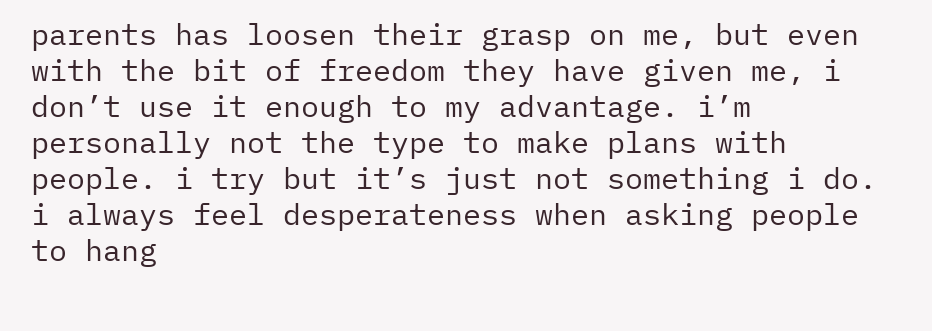parents has loosen their grasp on me, but even with the bit of freedom they have given me, i don’t use it enough to my advantage. i’m personally not the type to make plans with people. i try but it’s just not something i do. i always feel desperateness when asking people to hang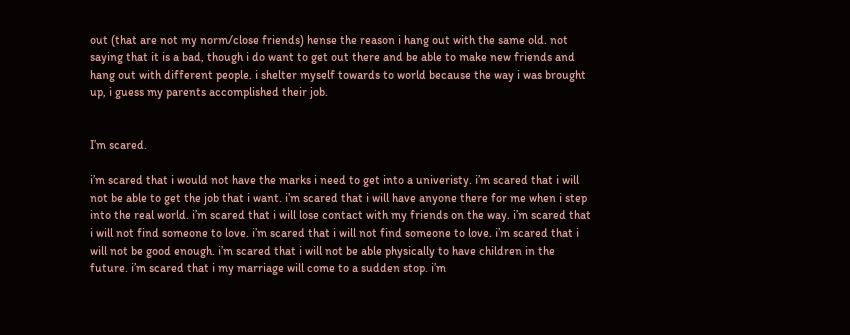out (that are not my norm/close friends) hense the reason i hang out with the same old. not saying that it is a bad, though i do want to get out there and be able to make new friends and hang out with different people. i shelter myself towards to world because the way i was brought up, i guess my parents accomplished their job.


I’m scared.

i’m scared that i would not have the marks i need to get into a univeristy. i’m scared that i will not be able to get the job that i want. i’m scared that i will have anyone there for me when i step into the real world. i’m scared that i will lose contact with my friends on the way. i’m scared that i will not find someone to love. i’m scared that i will not find someone to love. i’m scared that i will not be good enough. i’m scared that i will not be able physically to have children in the future. i’m scared that i my marriage will come to a sudden stop. i’m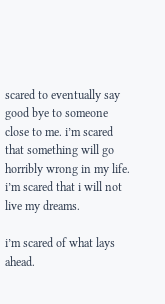scared to eventually say good bye to someone close to me. i’m scared that something will go horribly wrong in my life. i’m scared that i will not live my dreams.

i’m scared of what lays ahead.